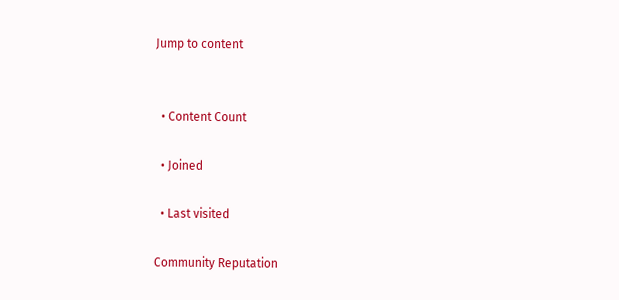Jump to content


  • Content Count

  • Joined

  • Last visited

Community Reputation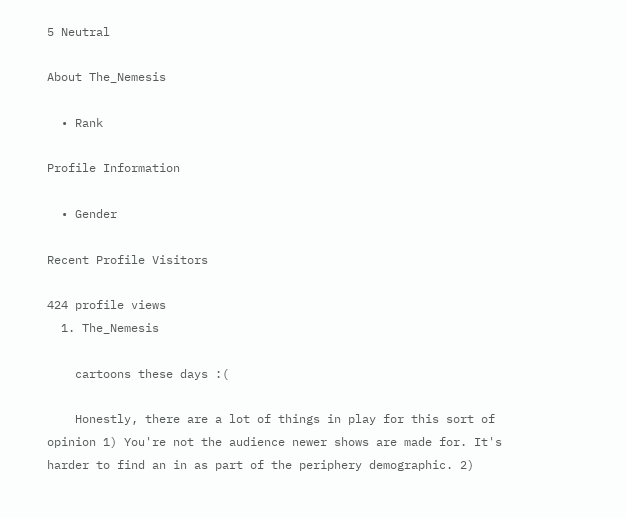5 Neutral

About The_Nemesis

  • Rank

Profile Information

  • Gender

Recent Profile Visitors

424 profile views
  1. The_Nemesis

    cartoons these days :(

    Honestly, there are a lot of things in play for this sort of opinion 1) You're not the audience newer shows are made for. It's harder to find an in as part of the periphery demographic. 2)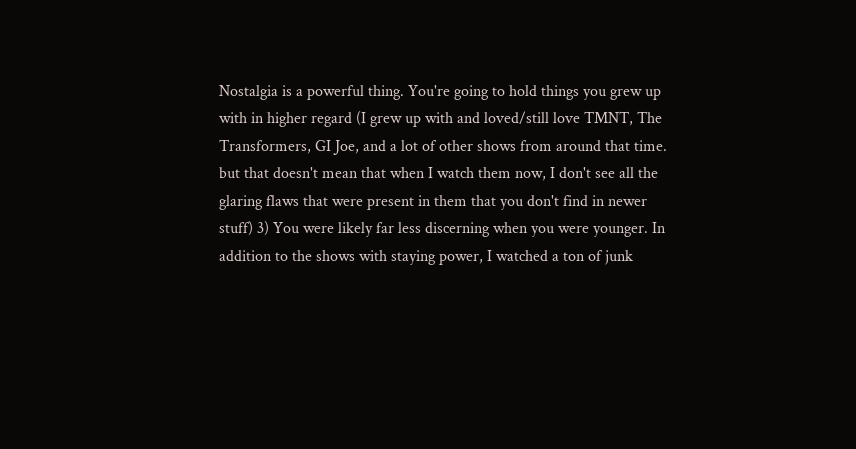Nostalgia is a powerful thing. You're going to hold things you grew up with in higher regard (I grew up with and loved/still love TMNT, The Transformers, GI Joe, and a lot of other shows from around that time. but that doesn't mean that when I watch them now, I don't see all the glaring flaws that were present in them that you don't find in newer stuff) 3) You were likely far less discerning when you were younger. In addition to the shows with staying power, I watched a ton of junk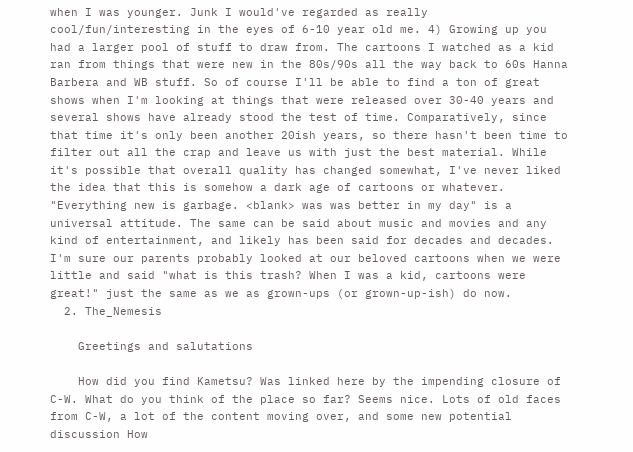when I was younger. Junk I would've regarded as really cool/fun/interesting in the eyes of 6-10 year old me. 4) Growing up you had a larger pool of stuff to draw from. The cartoons I watched as a kid ran from things that were new in the 80s/90s all the way back to 60s Hanna Barbera and WB stuff. So of course I'll be able to find a ton of great shows when I'm looking at things that were released over 30-40 years and several shows have already stood the test of time. Comparatively, since that time it's only been another 20ish years, so there hasn't been time to filter out all the crap and leave us with just the best material. While it's possible that overall quality has changed somewhat, I've never liked the idea that this is somehow a dark age of cartoons or whatever. "Everything new is garbage. <blank> was was better in my day" is a universal attitude. The same can be said about music and movies and any kind of entertainment, and likely has been said for decades and decades. I'm sure our parents probably looked at our beloved cartoons when we were little and said "what is this trash? When I was a kid, cartoons were great!" just the same as we as grown-ups (or grown-up-ish) do now.
  2. The_Nemesis

    Greetings and salutations

    How did you find Kametsu? Was linked here by the impending closure of C-W. What do you think of the place so far? Seems nice. Lots of old faces from C-W, a lot of the content moving over, and some new potential discussion How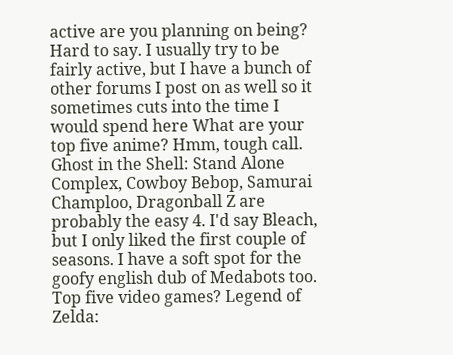active are you planning on being? Hard to say. I usually try to be fairly active, but I have a bunch of other forums I post on as well so it sometimes cuts into the time I would spend here What are your top five anime? Hmm, tough call. Ghost in the Shell: Stand Alone Complex, Cowboy Bebop, Samurai Champloo, Dragonball Z are probably the easy 4. I'd say Bleach, but I only liked the first couple of seasons. I have a soft spot for the goofy english dub of Medabots too. Top five video games? Legend of Zelda: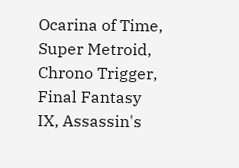Ocarina of Time, Super Metroid, Chrono Trigger, Final Fantasy IX, Assassin's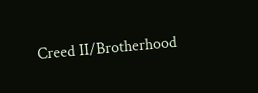Creed II/Brotherhood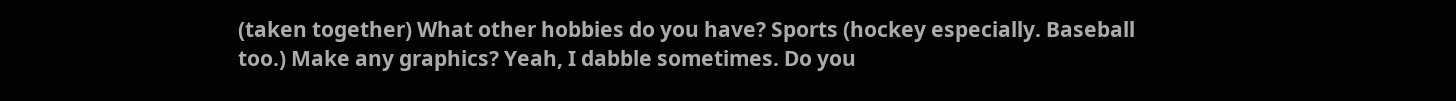(taken together) What other hobbies do you have? Sports (hockey especially. Baseball too.) Make any graphics? Yeah, I dabble sometimes. Do you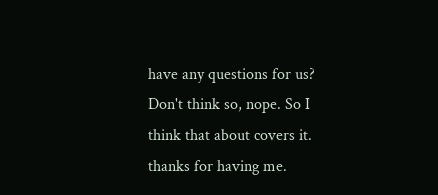have any questions for us? Don't think so, nope. So I think that about covers it. thanks for having me.